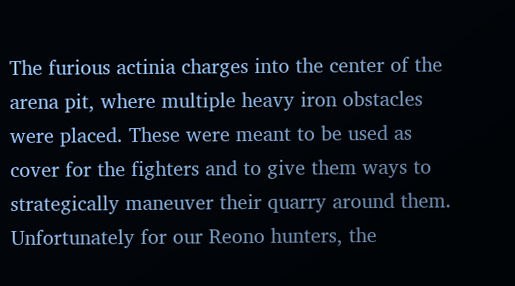The furious actinia charges into the center of the arena pit, where multiple heavy iron obstacles were placed. These were meant to be used as cover for the fighters and to give them ways to strategically maneuver their quarry around them. Unfortunately for our Reono hunters, the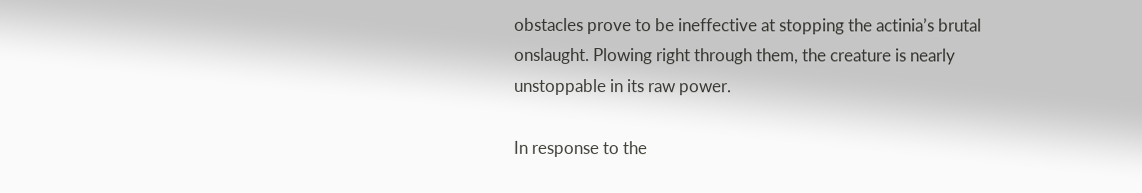obstacles prove to be ineffective at stopping the actinia’s brutal onslaught. Plowing right through them, the creature is nearly unstoppable in its raw power.

In response to the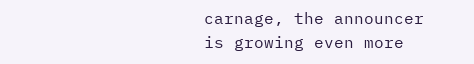carnage, the announcer is growing even more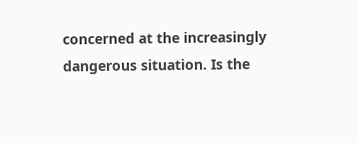concerned at the increasingly dangerous situation. Is the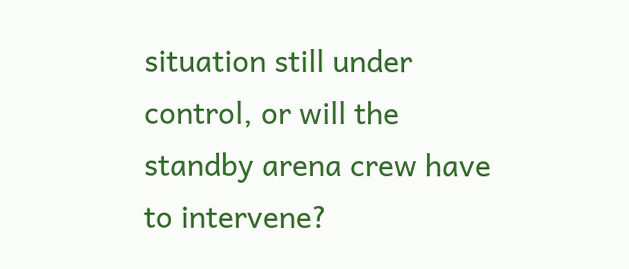situation still under control, or will the standby arena crew have to intervene?